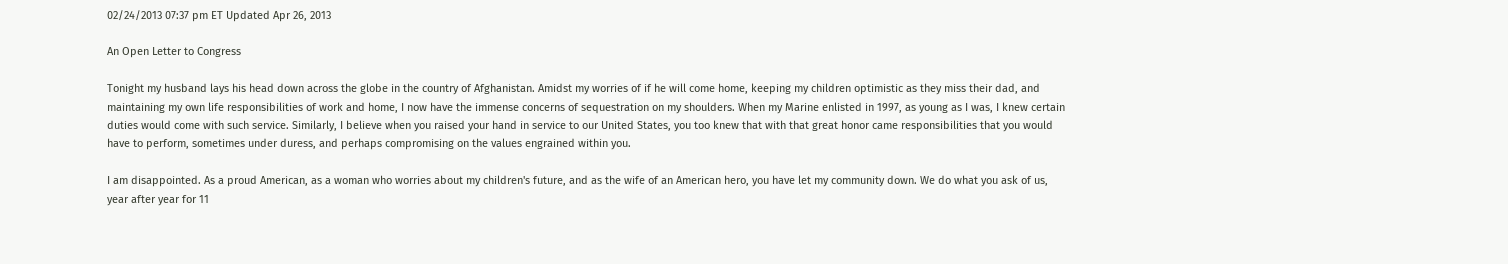02/24/2013 07:37 pm ET Updated Apr 26, 2013

An Open Letter to Congress

Tonight my husband lays his head down across the globe in the country of Afghanistan. Amidst my worries of if he will come home, keeping my children optimistic as they miss their dad, and maintaining my own life responsibilities of work and home, I now have the immense concerns of sequestration on my shoulders. When my Marine enlisted in 1997, as young as I was, I knew certain duties would come with such service. Similarly, I believe when you raised your hand in service to our United States, you too knew that with that great honor came responsibilities that you would have to perform, sometimes under duress, and perhaps compromising on the values engrained within you.

I am disappointed. As a proud American, as a woman who worries about my children's future, and as the wife of an American hero, you have let my community down. We do what you ask of us, year after year for 11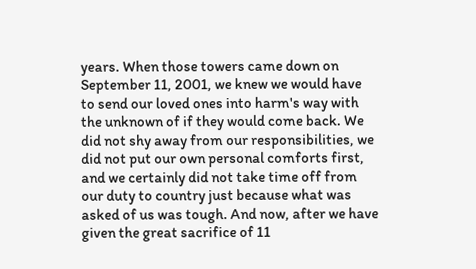years. When those towers came down on September 11, 2001, we knew we would have to send our loved ones into harm's way with the unknown of if they would come back. We did not shy away from our responsibilities, we did not put our own personal comforts first, and we certainly did not take time off from our duty to country just because what was asked of us was tough. And now, after we have given the great sacrifice of 11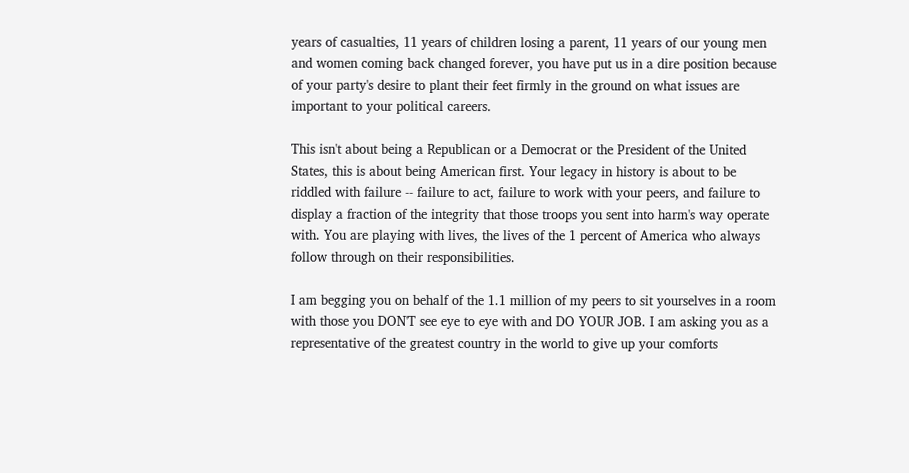years of casualties, 11 years of children losing a parent, 11 years of our young men and women coming back changed forever, you have put us in a dire position because of your party's desire to plant their feet firmly in the ground on what issues are important to your political careers.

This isn't about being a Republican or a Democrat or the President of the United States, this is about being American first. Your legacy in history is about to be riddled with failure -- failure to act, failure to work with your peers, and failure to display a fraction of the integrity that those troops you sent into harm's way operate with. You are playing with lives, the lives of the 1 percent of America who always follow through on their responsibilities.

I am begging you on behalf of the 1.1 million of my peers to sit yourselves in a room with those you DON'T see eye to eye with and DO YOUR JOB. I am asking you as a representative of the greatest country in the world to give up your comforts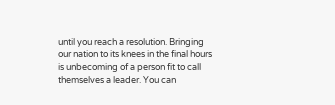until you reach a resolution. Bringing our nation to its knees in the final hours is unbecoming of a person fit to call themselves a leader. You can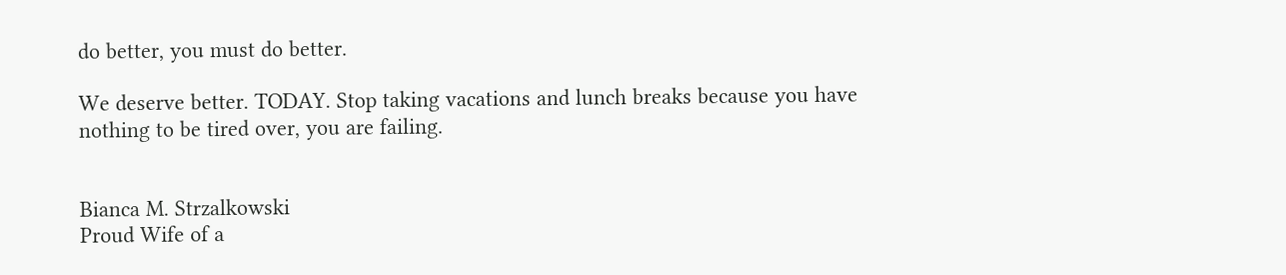do better, you must do better.

We deserve better. TODAY. Stop taking vacations and lunch breaks because you have nothing to be tired over, you are failing.


Bianca M. Strzalkowski
Proud Wife of a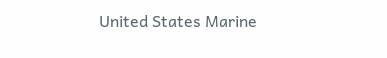United States Marine